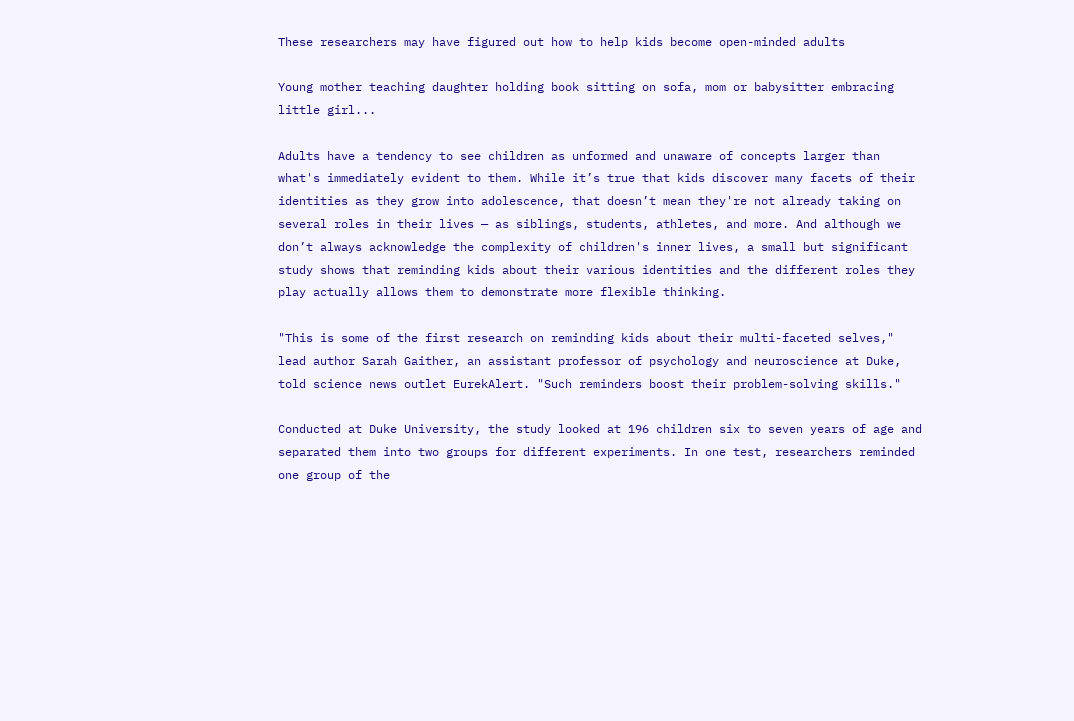These researchers may have figured out how to help kids become open-minded adults

Young mother teaching daughter holding book sitting on sofa, mom or babysitter embracing little girl...

Adults have a tendency to see children as unformed and unaware of concepts larger than what's immediately evident to them. While it’s true that kids discover many facets of their identities as they grow into adolescence, that doesn’t mean they're not already taking on several roles in their lives — as siblings, students, athletes, and more. And although we don’t always acknowledge the complexity of children's inner lives, a small but significant study shows that reminding kids about their various identities and the different roles they play actually allows them to demonstrate more flexible thinking.

"This is some of the first research on reminding kids about their multi-faceted selves," lead author Sarah Gaither, an assistant professor of psychology and neuroscience at Duke, told science news outlet EurekAlert. "Such reminders boost their problem-solving skills."

Conducted at Duke University, the study looked at 196 children six to seven years of age and separated them into two groups for different experiments. In one test, researchers reminded one group of the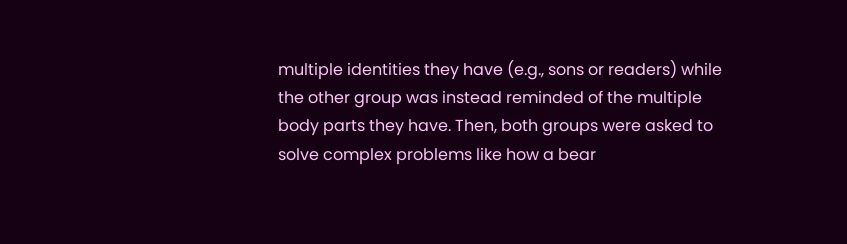multiple identities they have (e.g., sons or readers) while the other group was instead reminded of the multiple body parts they have. Then, both groups were asked to solve complex problems like how a bear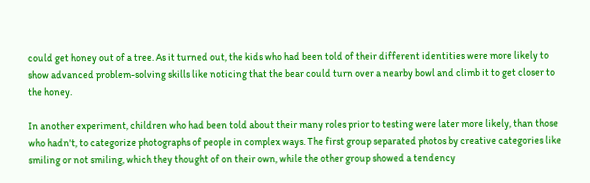could get honey out of a tree. As it turned out, the kids who had been told of their different identities were more likely to show advanced problem-solving skills like noticing that the bear could turn over a nearby bowl and climb it to get closer to the honey.

In another experiment, children who had been told about their many roles prior to testing were later more likely, than those who hadn't, to categorize photographs of people in complex ways. The first group separated photos by creative categories like smiling or not smiling, which they thought of on their own, while the other group showed a tendency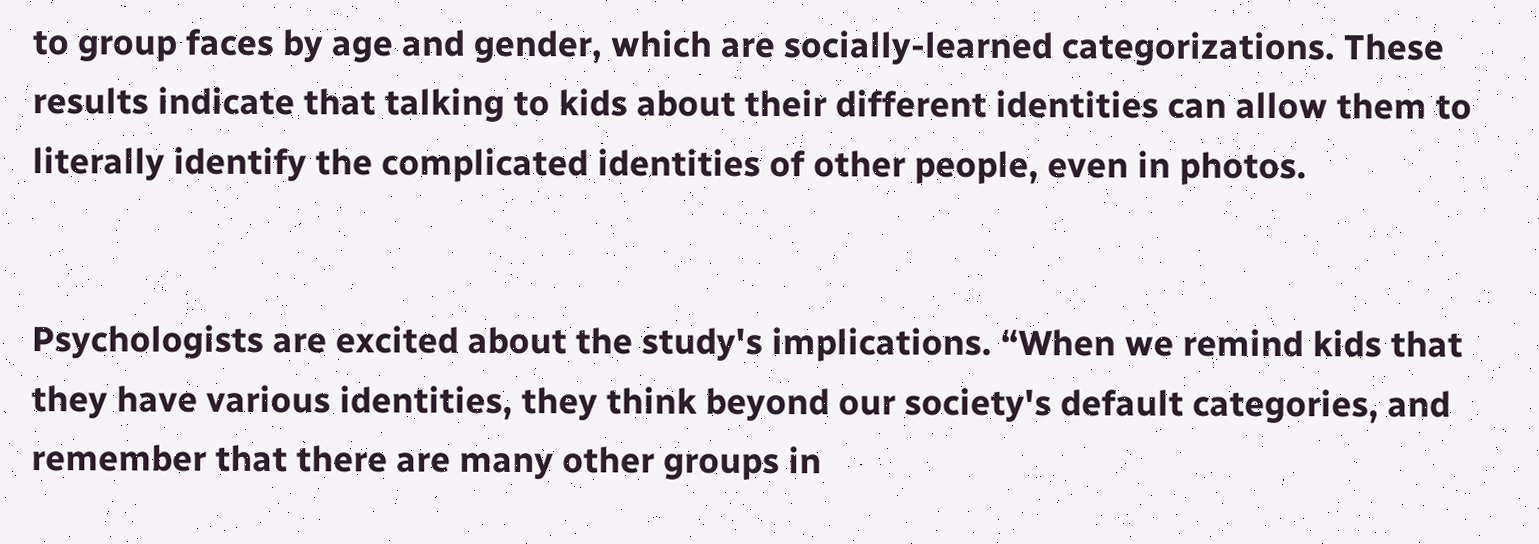to group faces by age and gender, which are socially-learned categorizations. These results indicate that talking to kids about their different identities can allow them to literally identify the complicated identities of other people, even in photos.


Psychologists are excited about the study's implications. “When we remind kids that they have various identities, they think beyond our society's default categories, and remember that there are many other groups in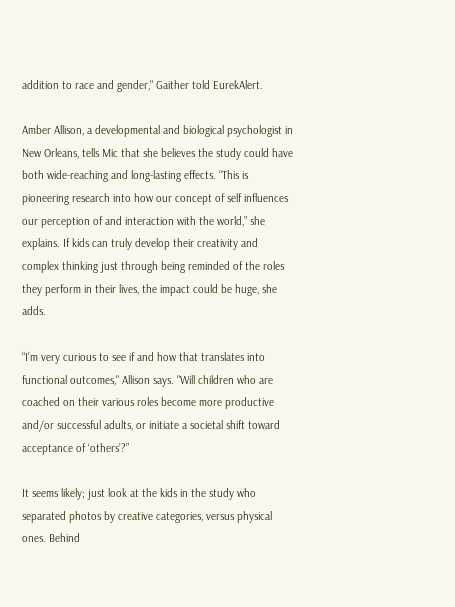addition to race and gender," Gaither told EurekAlert.

Amber Allison, a developmental and biological psychologist in New Orleans, tells Mic that she believes the study could have both wide-reaching and long-lasting effects. “This is pioneering research into how our concept of self influences our perception of and interaction with the world,” she explains. If kids can truly develop their creativity and complex thinking just through being reminded of the roles they perform in their lives, the impact could be huge, she adds.

“I’m very curious to see if and how that translates into functional outcomes," Allison says. "Will children who are coached on their various roles become more productive and/or successful adults, or initiate a societal shift toward acceptance of ‘others’?”

It seems likely; just look at the kids in the study who separated photos by creative categories, versus physical ones. Behind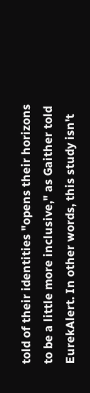told of their identities "opens their horizons to be a little more inclusive," as Gaither told EurekAlert. In other words, this study isn't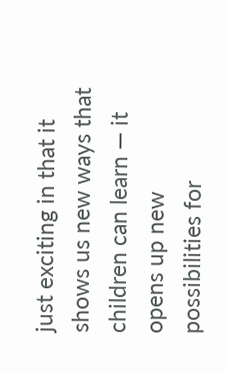just exciting in that it shows us new ways that children can learn — it opens up new possibilities for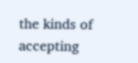the kinds of accepting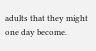adults that they might one day become.